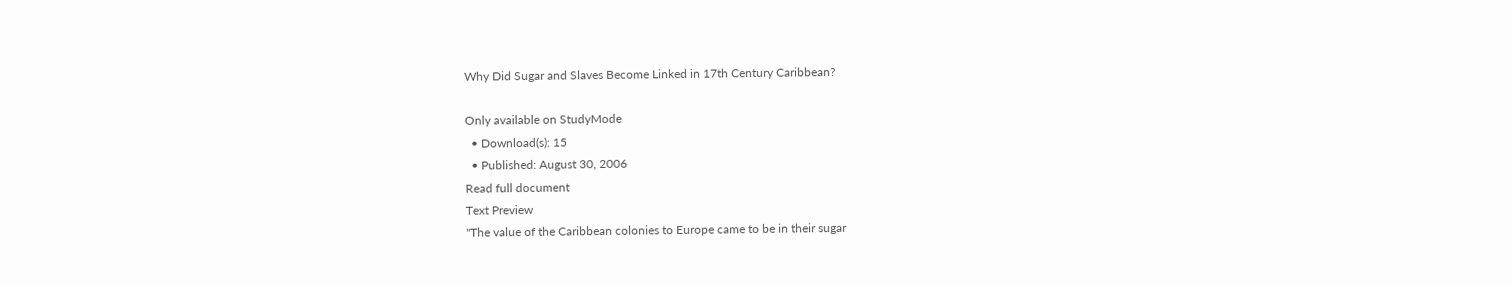Why Did Sugar and Slaves Become Linked in 17th Century Caribbean?

Only available on StudyMode
  • Download(s): 15
  • Published: August 30, 2006
Read full document
Text Preview
"The value of the Caribbean colonies to Europe came to be in their sugar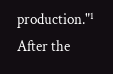production."¹ After the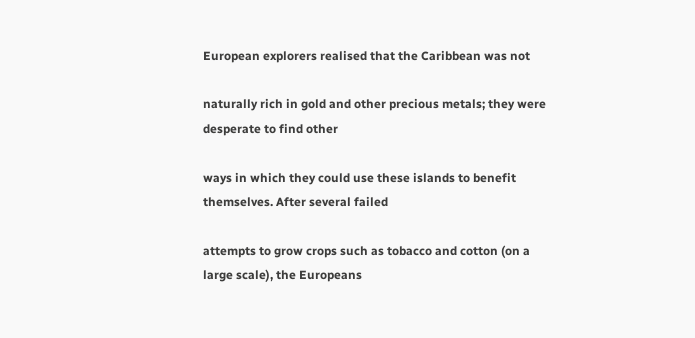European explorers realised that the Caribbean was not

naturally rich in gold and other precious metals; they were desperate to find other

ways in which they could use these islands to benefit themselves. After several failed

attempts to grow crops such as tobacco and cotton (on a large scale), the Europeans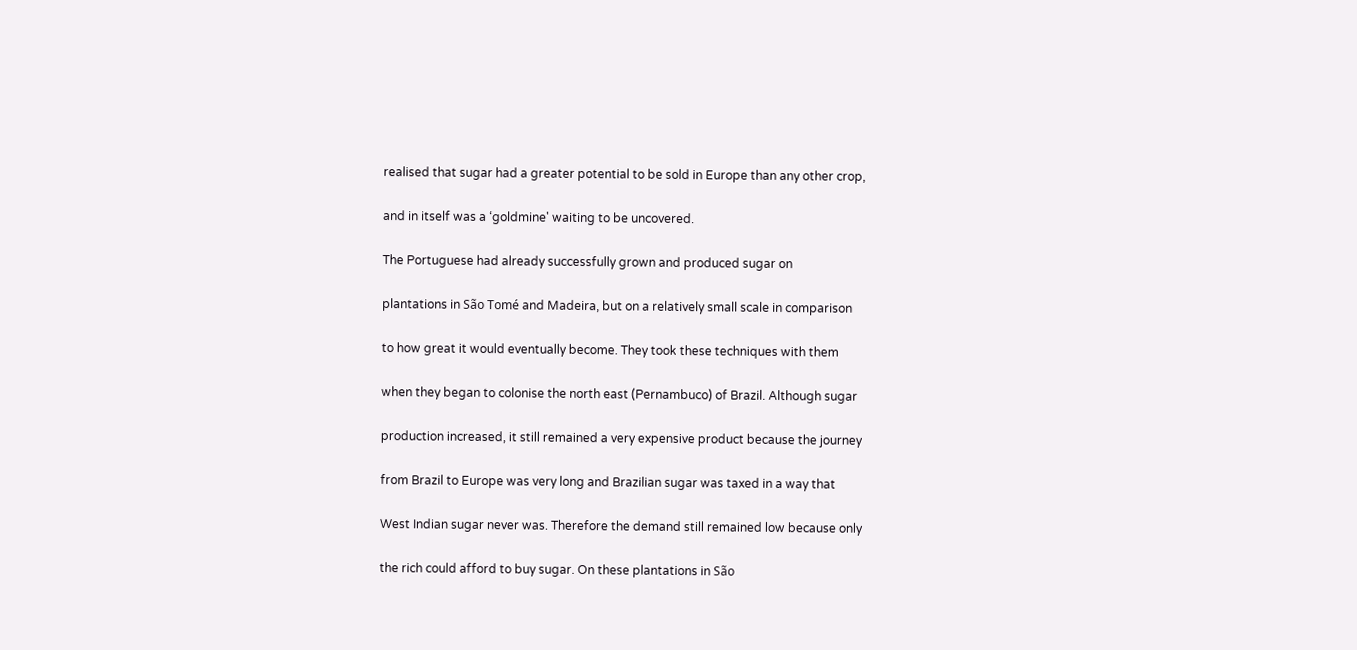realised that sugar had a greater potential to be sold in Europe than any other crop,

and in itself was a ‘goldmine' waiting to be uncovered.

The Portuguese had already successfully grown and produced sugar on

plantations in São Tomé and Madeira, but on a relatively small scale in comparison

to how great it would eventually become. They took these techniques with them

when they began to colonise the north east (Pernambuco) of Brazil. Although sugar

production increased, it still remained a very expensive product because the journey

from Brazil to Europe was very long and Brazilian sugar was taxed in a way that

West Indian sugar never was. Therefore the demand still remained low because only

the rich could afford to buy sugar. On these plantations in São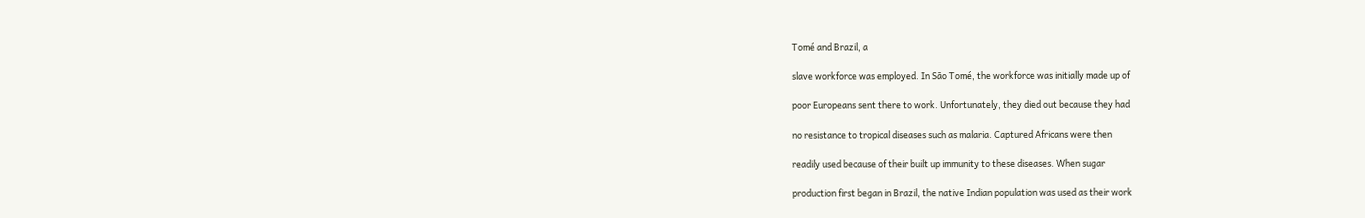Tomé and Brazil, a

slave workforce was employed. In São Tomé, the workforce was initially made up of

poor Europeans sent there to work. Unfortunately, they died out because they had

no resistance to tropical diseases such as malaria. Captured Africans were then

readily used because of their built up immunity to these diseases. When sugar

production first began in Brazil, the native Indian population was used as their work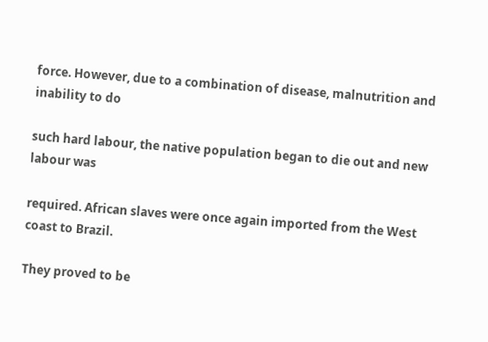force. However, due to a combination of disease, malnutrition and inability to do

such hard labour, the native population began to die out and new labour was

required. African slaves were once again imported from the West coast to Brazil.

They proved to be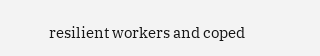resilient workers and coped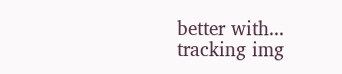better with...
tracking img